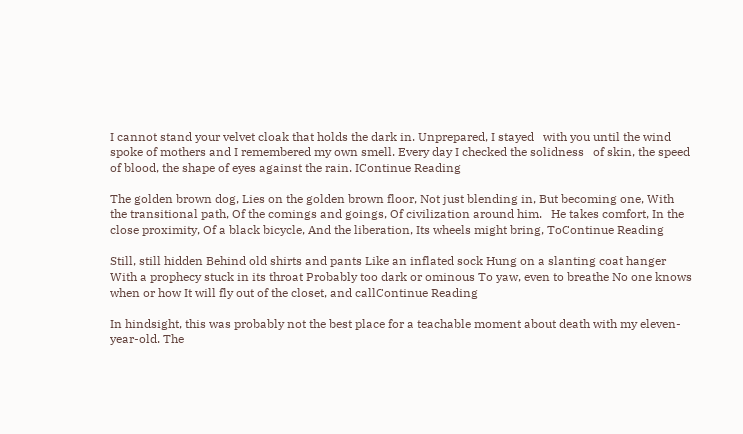I cannot stand your velvet cloak that holds the dark in. Unprepared, I stayed   with you until the wind spoke of mothers and I remembered my own smell. Every day I checked the solidness   of skin, the speed of blood, the shape of eyes against the rain. IContinue Reading

The golden brown dog, Lies on the golden brown floor, Not just blending in, But becoming one, With the transitional path, Of the comings and goings, Of civilization around him.   He takes comfort, In the close proximity, Of a black bicycle, And the liberation, Its wheels might bring, ToContinue Reading

Still, still hidden Behind old shirts and pants Like an inflated sock Hung on a slanting coat hanger With a prophecy stuck in its throat Probably too dark or ominous To yaw, even to breathe No one knows when or how It will fly out of the closet, and callContinue Reading

In hindsight, this was probably not the best place for a teachable moment about death with my eleven-year-old. The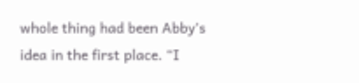whole thing had been Abby’s idea in the first place. “I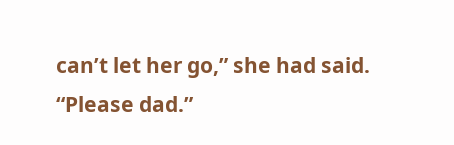can’t let her go,” she had said. “Please dad.”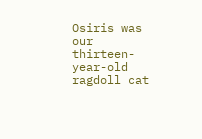Osiris was our thirteen-year-old ragdoll cat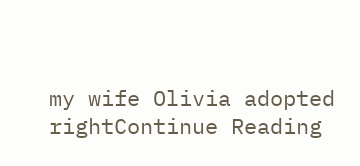my wife Olivia adopted rightContinue Reading